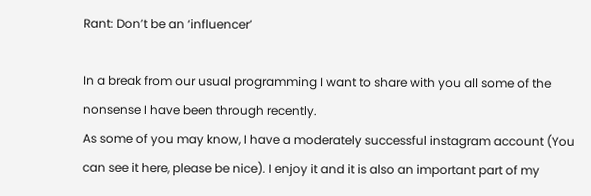Rant: Don’t be an ‘influencer’

In a break from our usual programming I want to share with you all some of the nonsense I have been through recently.
As some of you may know, I have a moderately successful instagram account (You can see it here, please be nice). I enjoy it and it is also an important part of my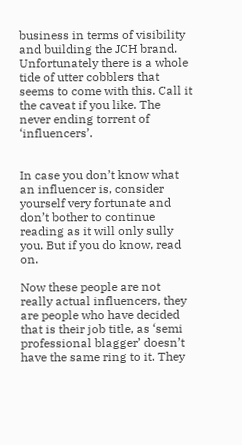business in terms of visibility and building the JCH brand.
Unfortunately there is a whole tide of utter cobblers that seems to come with this. Call it the caveat if you like. The never ending torrent of ‘influencers’.


In case you don’t know what an influencer is, consider yourself very fortunate and don’t bother to continue reading as it will only sully you. But if you do know, read on.

Now these people are not really actual influencers, they are people who have decided that is their job title, as ‘semi professional blagger’ doesn’t have the same ring to it. They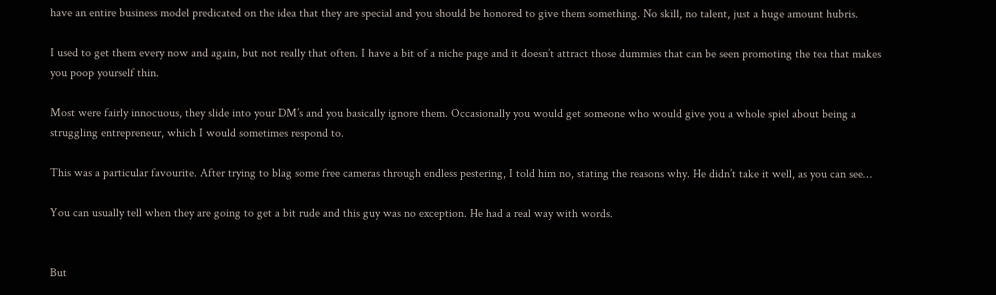have an entire business model predicated on the idea that they are special and you should be honored to give them something. No skill, no talent, just a huge amount hubris.

I used to get them every now and again, but not really that often. I have a bit of a niche page and it doesn’t attract those dummies that can be seen promoting the tea that makes you poop yourself thin.

Most were fairly innocuous, they slide into your DM’s and you basically ignore them. Occasionally you would get someone who would give you a whole spiel about being a struggling entrepreneur, which I would sometimes respond to.

This was a particular favourite. After trying to blag some free cameras through endless pestering, I told him no, stating the reasons why. He didn’t take it well, as you can see…

You can usually tell when they are going to get a bit rude and this guy was no exception. He had a real way with words.


But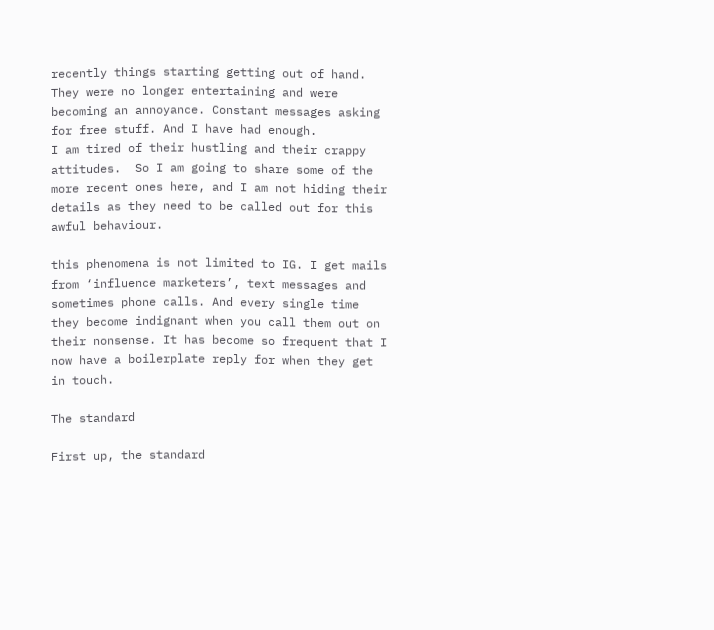recently things starting getting out of hand. They were no longer entertaining and were becoming an annoyance. Constant messages asking for free stuff. And I have had enough.
I am tired of their hustling and their crappy attitudes.  So I am going to share some of the more recent ones here, and I am not hiding their details as they need to be called out for this awful behaviour.

this phenomena is not limited to IG. I get mails from ‘influence marketers’, text messages and sometimes phone calls. And every single time they become indignant when you call them out on their nonsense. It has become so frequent that I now have a boilerplate reply for when they get in touch.

The standard

First up, the standard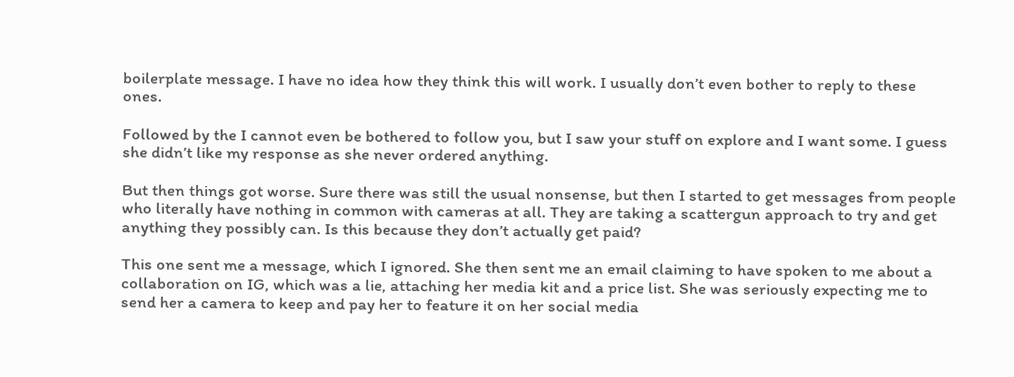boilerplate message. I have no idea how they think this will work. I usually don’t even bother to reply to these ones.

Followed by the I cannot even be bothered to follow you, but I saw your stuff on explore and I want some. I guess she didn’t like my response as she never ordered anything.

But then things got worse. Sure there was still the usual nonsense, but then I started to get messages from people who literally have nothing in common with cameras at all. They are taking a scattergun approach to try and get anything they possibly can. Is this because they don’t actually get paid?

This one sent me a message, which I ignored. She then sent me an email claiming to have spoken to me about a collaboration on IG, which was a lie, attaching her media kit and a price list. She was seriously expecting me to send her a camera to keep and pay her to feature it on her social media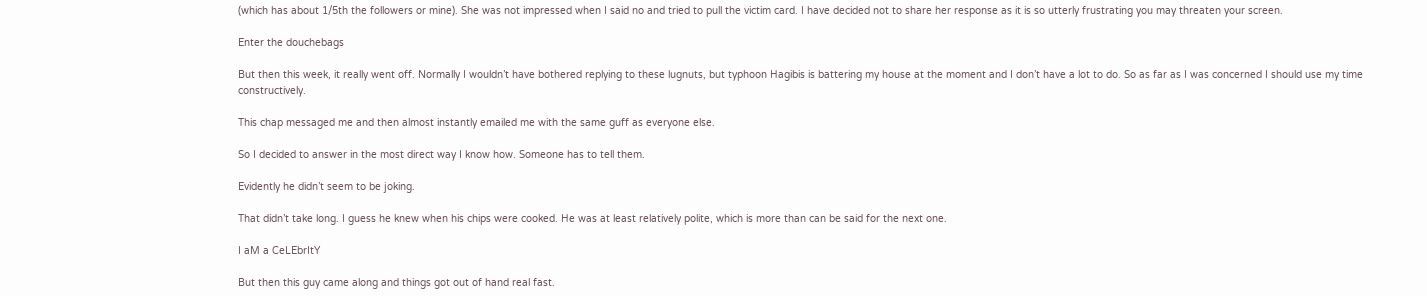(which has about 1/5th the followers or mine). She was not impressed when I said no and tried to pull the victim card. I have decided not to share her response as it is so utterly frustrating you may threaten your screen.

Enter the douchebags

But then this week, it really went off. Normally I wouldn’t have bothered replying to these lugnuts, but typhoon Hagibis is battering my house at the moment and I don’t have a lot to do. So as far as I was concerned I should use my time constructively.

This chap messaged me and then almost instantly emailed me with the same guff as everyone else.

So I decided to answer in the most direct way I know how. Someone has to tell them.

Evidently he didn’t seem to be joking.

That didn’t take long. I guess he knew when his chips were cooked. He was at least relatively polite, which is more than can be said for the next one.

I aM a CeLEbrItY

But then this guy came along and things got out of hand real fast.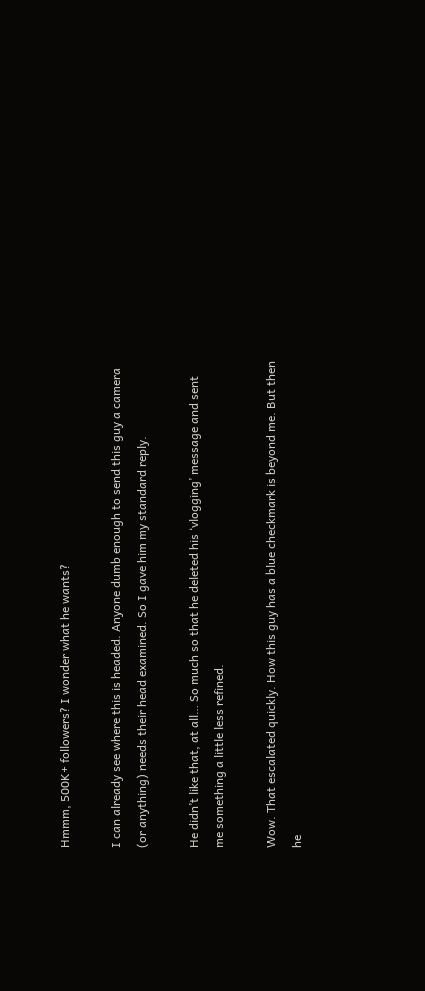Hmmm, 500K+ followers? I wonder what he wants?

I can already see where this is headed. Anyone dumb enough to send this guy a camera (or anything) needs their head examined. So I gave him my standard reply.

He didn’t like that, at all… So much so that he deleted his ‘vlogging’ message and sent me something a little less refined.

Wow. That escalated quickly. How this guy has a blue checkmark is beyond me. But then he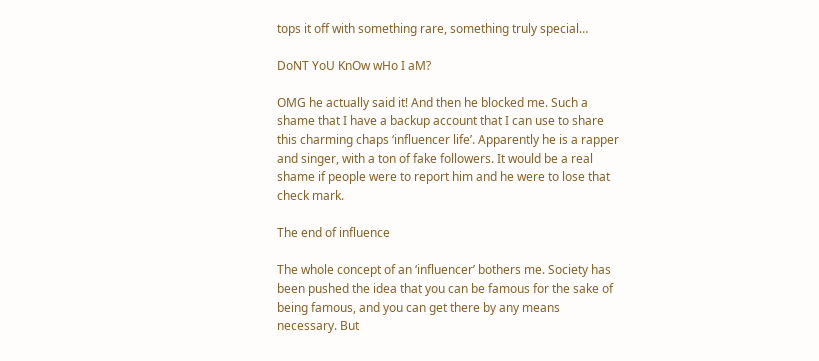tops it off with something rare, something truly special…

DoNT YoU KnOw wHo I aM?

OMG he actually said it! And then he blocked me. Such a shame that I have a backup account that I can use to share this charming chaps ‘influencer life’. Apparently he is a rapper and singer, with a ton of fake followers. It would be a real shame if people were to report him and he were to lose that check mark.

The end of influence

The whole concept of an ‘influencer’ bothers me. Society has been pushed the idea that you can be famous for the sake of being famous, and you can get there by any means necessary. But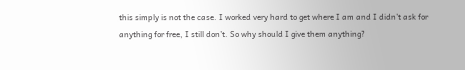this simply is not the case. I worked very hard to get where I am and I didn’t ask for anything for free, I still don’t. So why should I give them anything?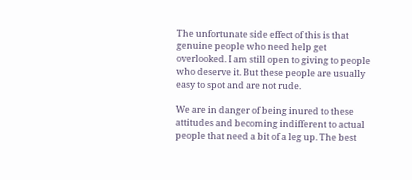The unfortunate side effect of this is that genuine people who need help get overlooked. I am still open to giving to people who deserve it. But these people are usually easy to spot and are not rude.

We are in danger of being inured to these attitudes and becoming indifferent to actual people that need a bit of a leg up. The best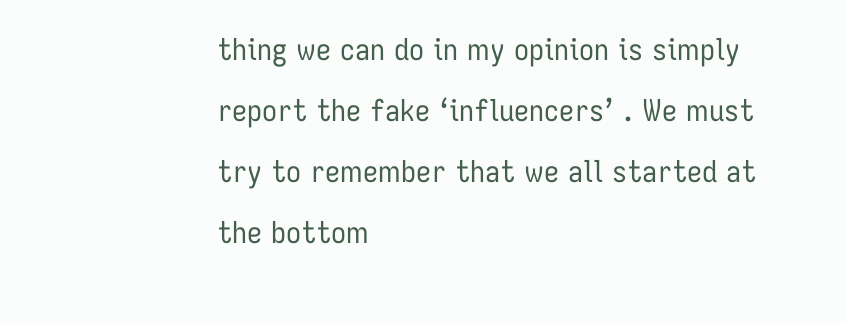thing we can do in my opinion is simply report the fake ‘influencers’ . We must try to remember that we all started at the bottom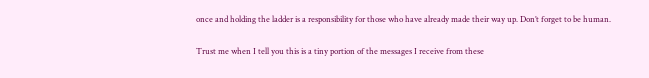once and holding the ladder is a responsibility for those who have already made their way up. Don’t forget to be human.

Trust me when I tell you this is a tiny portion of the messages I receive from these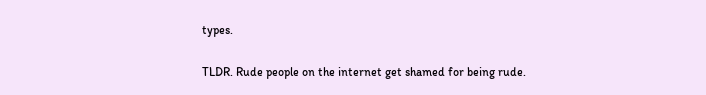types.

TLDR. Rude people on the internet get shamed for being rude.